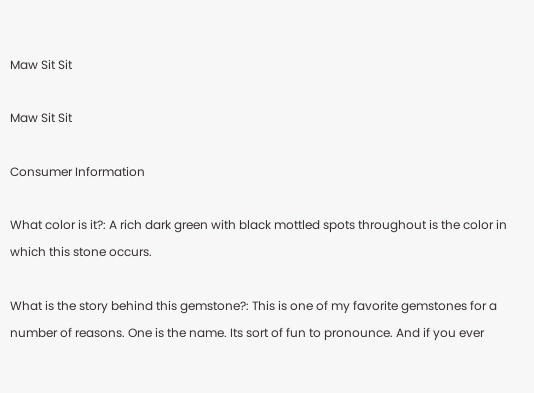Maw Sit Sit

Maw Sit Sit

Consumer Information

What color is it?: A rich dark green with black mottled spots throughout is the color in which this stone occurs.

What is the story behind this gemstone?: This is one of my favorite gemstones for a number of reasons. One is the name. Its sort of fun to pronounce. And if you ever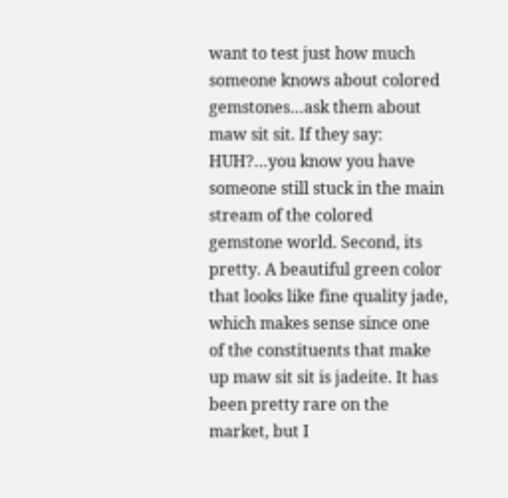want to test just how much someone knows about colored gemstones…ask them about maw sit sit. If they say: HUH?…you know you have someone still stuck in the main stream of the colored gemstone world. Second, its pretty. A beautiful green color that looks like fine quality jade, which makes sense since one of the constituents that make up maw sit sit is jadeite. It has been pretty rare on the market, but I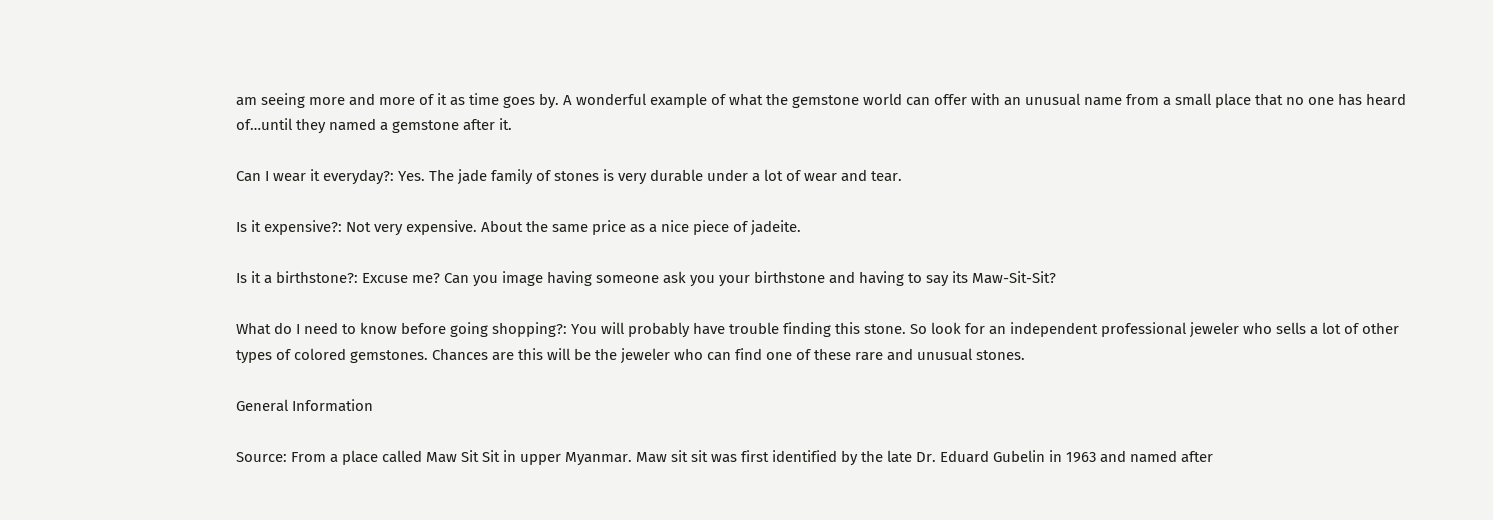am seeing more and more of it as time goes by. A wonderful example of what the gemstone world can offer with an unusual name from a small place that no one has heard of…until they named a gemstone after it.

Can I wear it everyday?: Yes. The jade family of stones is very durable under a lot of wear and tear.

Is it expensive?: Not very expensive. About the same price as a nice piece of jadeite.

Is it a birthstone?: Excuse me? Can you image having someone ask you your birthstone and having to say its Maw-Sit-Sit?

What do I need to know before going shopping?: You will probably have trouble finding this stone. So look for an independent professional jeweler who sells a lot of other types of colored gemstones. Chances are this will be the jeweler who can find one of these rare and unusual stones.

General Information

Source: From a place called Maw Sit Sit in upper Myanmar. Maw sit sit was first identified by the late Dr. Eduard Gubelin in 1963 and named after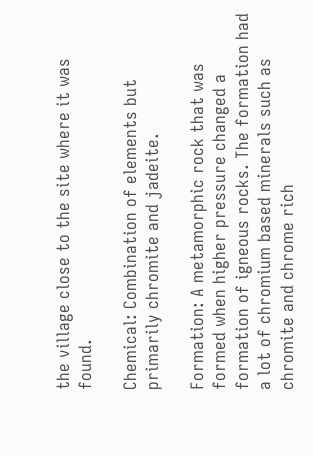the village close to the site where it was found.

Chemical: Combination of elements but primarily chromite and jadeite.

Formation: A metamorphic rock that was formed when higher pressure changed a formation of igneous rocks. The formation had a lot of chromium based minerals such as chromite and chrome rich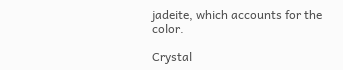jadeite, which accounts for the color.

Crystal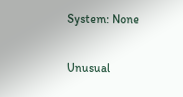System: None

Unusual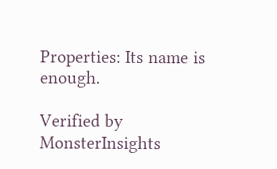Properties: Its name is enough.

Verified by MonsterInsights